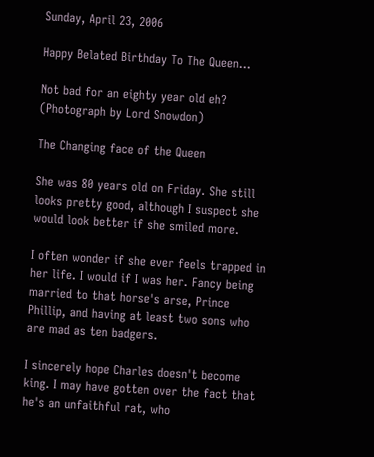Sunday, April 23, 2006

Happy Belated Birthday To The Queen...

Not bad for an eighty year old eh? (Photograph by Lord Snowdon)

The Changing face of the Queen

She was 80 years old on Friday. She still looks pretty good, although I suspect she would look better if she smiled more.

I often wonder if she ever feels trapped in her life. I would if I was her. Fancy being married to that horse's arse, Prince Phillip, and having at least two sons who are mad as ten badgers.

I sincerely hope Charles doesn't become king. I may have gotten over the fact that he's an unfaithful rat, who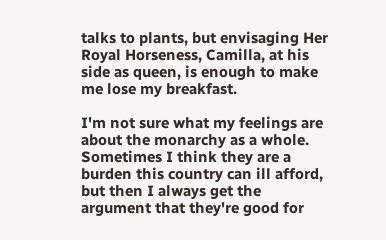talks to plants, but envisaging Her Royal Horseness, Camilla, at his side as queen, is enough to make me lose my breakfast.

I'm not sure what my feelings are about the monarchy as a whole. Sometimes I think they are a burden this country can ill afford, but then I always get the argument that they're good for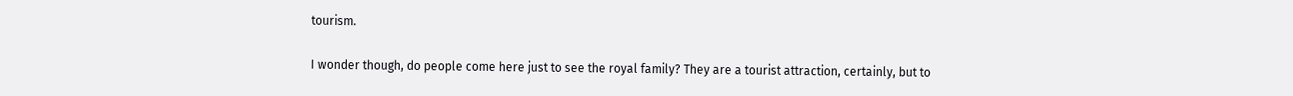tourism.

I wonder though, do people come here just to see the royal family? They are a tourist attraction, certainly, but to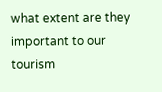what extent are they important to our tourism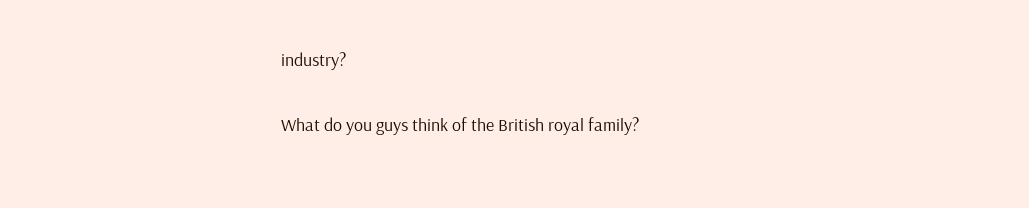industry?

What do you guys think of the British royal family?